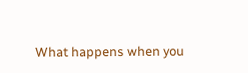What happens when you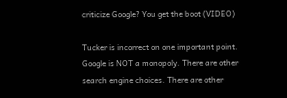criticize Google? You get the boot (VIDEO)

Tucker is incorrect on one important point. Google is NOT a monopoly. There are other search engine choices. There are other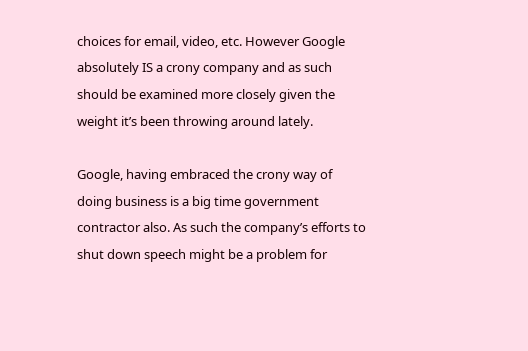choices for email, video, etc. However Google absolutely IS a crony company and as such should be examined more closely given the weight it’s been throwing around lately.

Google, having embraced the crony way of doing business is a big time government contractor also. As such the company’s efforts to shut down speech might be a problem for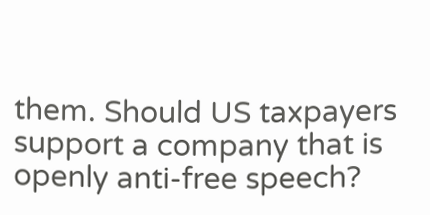them. Should US taxpayers support a company that is openly anti-free speech?